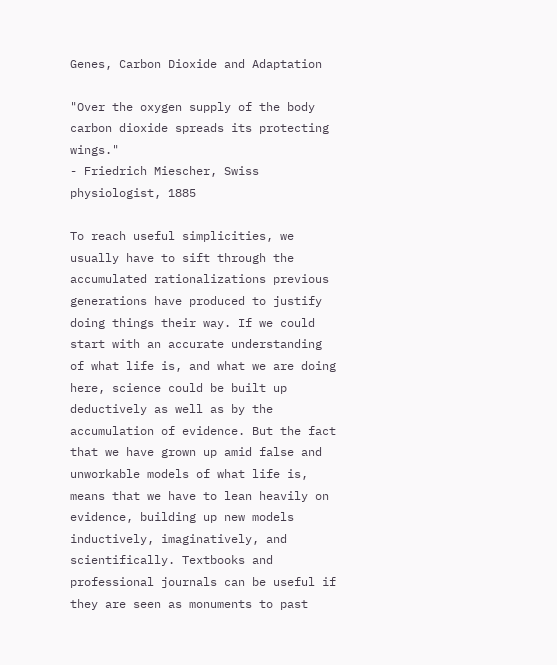Genes, Carbon Dioxide and Adaptation

"Over the oxygen supply of the body carbon dioxide spreads its protecting wings."
- Friedrich Miescher, Swiss physiologist, 1885

To reach useful simplicities, we usually have to sift through the accumulated rationalizations previous generations have produced to justify doing things their way. If we could start with an accurate understanding of what life is, and what we are doing here, science could be built up deductively as well as by the accumulation of evidence. But the fact that we have grown up amid false and unworkable models of what life is, means that we have to lean heavily on evidence, building up new models inductively, imaginatively, and scientifically. Textbooks and professional journals can be useful if they are seen as monuments to past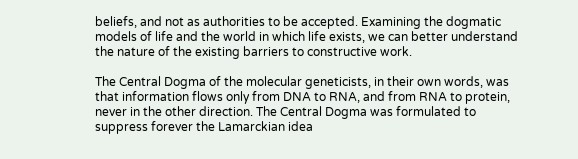beliefs, and not as authorities to be accepted. Examining the dogmatic models of life and the world in which life exists, we can better understand the nature of the existing barriers to constructive work.

The Central Dogma of the molecular geneticists, in their own words, was that information flows only from DNA to RNA, and from RNA to protein, never in the other direction. The Central Dogma was formulated to suppress forever the Lamarckian idea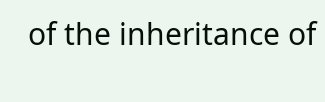of the inheritance of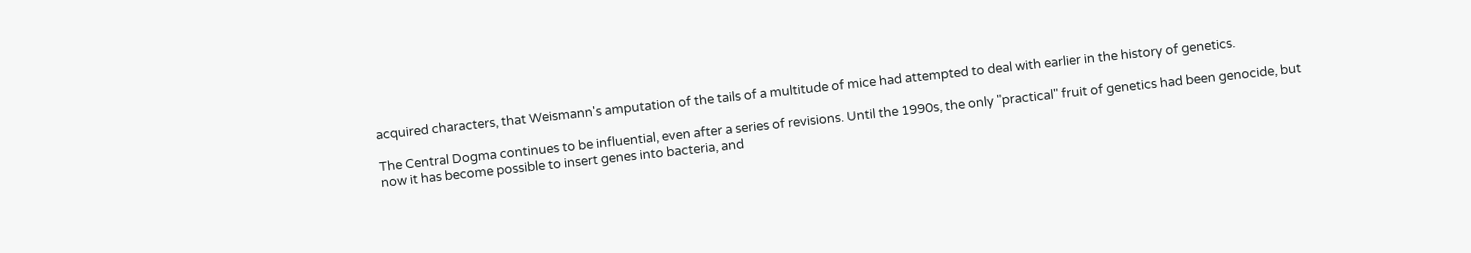acquired characters, that Weismann's amputation of the tails of a multitude of mice had attempted to deal with earlier in the history of genetics.

The Central Dogma continues to be influential, even after a series of revisions. Until the 1990s, the only "practical" fruit of genetics had been genocide, but now it has become possible to insert genes into bacteria, and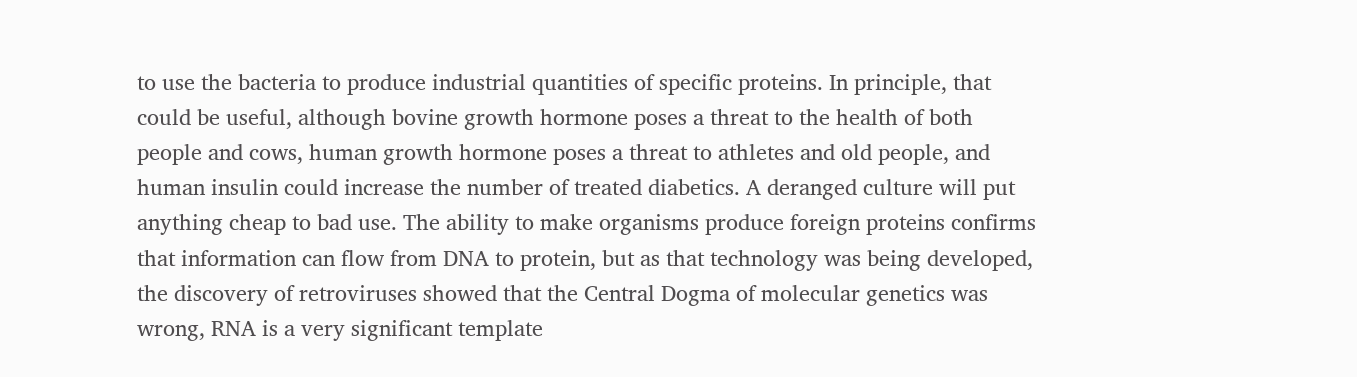to use the bacteria to produce industrial quantities of specific proteins. In principle, that could be useful, although bovine growth hormone poses a threat to the health of both people and cows, human growth hormone poses a threat to athletes and old people, and human insulin could increase the number of treated diabetics. A deranged culture will put anything cheap to bad use. The ability to make organisms produce foreign proteins confirms that information can flow from DNA to protein, but as that technology was being developed, the discovery of retroviruses showed that the Central Dogma of molecular genetics was wrong, RNA is a very significant template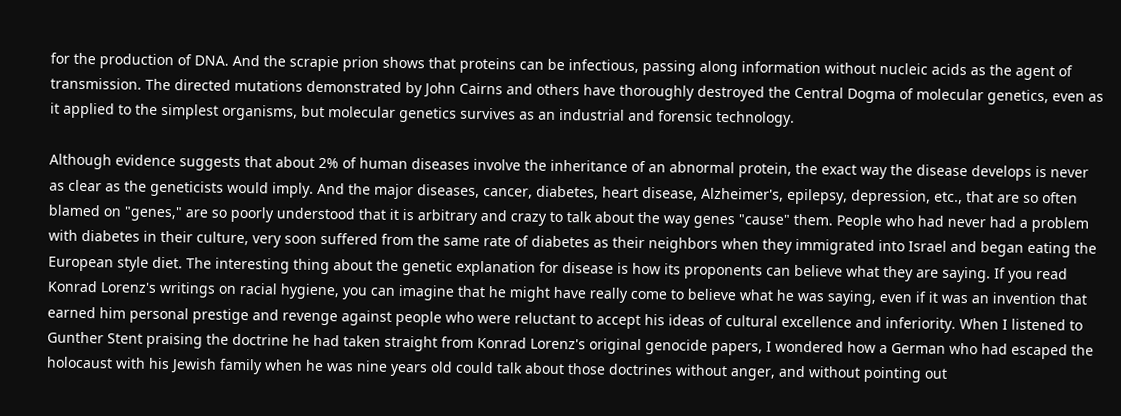for the production of DNA. And the scrapie prion shows that proteins can be infectious, passing along information without nucleic acids as the agent of transmission. The directed mutations demonstrated by John Cairns and others have thoroughly destroyed the Central Dogma of molecular genetics, even as it applied to the simplest organisms, but molecular genetics survives as an industrial and forensic technology.

Although evidence suggests that about 2% of human diseases involve the inheritance of an abnormal protein, the exact way the disease develops is never as clear as the geneticists would imply. And the major diseases, cancer, diabetes, heart disease, Alzheimer's, epilepsy, depression, etc., that are so often blamed on "genes," are so poorly understood that it is arbitrary and crazy to talk about the way genes "cause" them. People who had never had a problem with diabetes in their culture, very soon suffered from the same rate of diabetes as their neighbors when they immigrated into Israel and began eating the European style diet. The interesting thing about the genetic explanation for disease is how its proponents can believe what they are saying. If you read Konrad Lorenz's writings on racial hygiene, you can imagine that he might have really come to believe what he was saying, even if it was an invention that earned him personal prestige and revenge against people who were reluctant to accept his ideas of cultural excellence and inferiority. When I listened to Gunther Stent praising the doctrine he had taken straight from Konrad Lorenz's original genocide papers, I wondered how a German who had escaped the holocaust with his Jewish family when he was nine years old could talk about those doctrines without anger, and without pointing out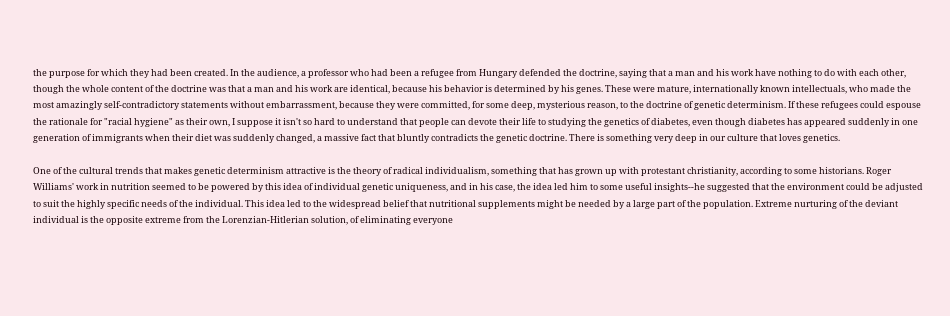the purpose for which they had been created. In the audience, a professor who had been a refugee from Hungary defended the doctrine, saying that a man and his work have nothing to do with each other, though the whole content of the doctrine was that a man and his work are identical, because his behavior is determined by his genes. These were mature, internationally known intellectuals, who made the most amazingly self-contradictory statements without embarrassment, because they were committed, for some deep, mysterious reason, to the doctrine of genetic determinism. If these refugees could espouse the rationale for "racial hygiene" as their own, I suppose it isn't so hard to understand that people can devote their life to studying the genetics of diabetes, even though diabetes has appeared suddenly in one generation of immigrants when their diet was suddenly changed, a massive fact that bluntly contradicts the genetic doctrine. There is something very deep in our culture that loves genetics.

One of the cultural trends that makes genetic determinism attractive is the theory of radical individualism, something that has grown up with protestant christianity, according to some historians. Roger Williams' work in nutrition seemed to be powered by this idea of individual genetic uniqueness, and in his case, the idea led him to some useful insights--he suggested that the environment could be adjusted to suit the highly specific needs of the individual. This idea led to the widespread belief that nutritional supplements might be needed by a large part of the population. Extreme nurturing of the deviant individual is the opposite extreme from the Lorenzian-Hitlerian solution, of eliminating everyone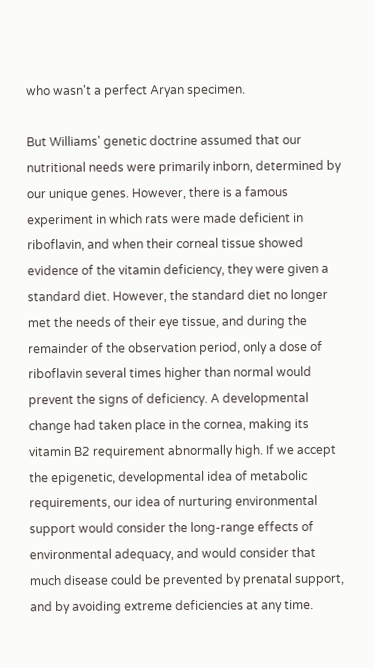who wasn't a perfect Aryan specimen.

But Williams' genetic doctrine assumed that our nutritional needs were primarily inborn, determined by our unique genes. However, there is a famous experiment in which rats were made deficient in riboflavin, and when their corneal tissue showed evidence of the vitamin deficiency, they were given a standard diet. However, the standard diet no longer met the needs of their eye tissue, and during the remainder of the observation period, only a dose of riboflavin several times higher than normal would prevent the signs of deficiency. A developmental change had taken place in the cornea, making its vitamin B2 requirement abnormally high. If we accept the epigenetic, developmental idea of metabolic requirements, our idea of nurturing environmental support would consider the long-range effects of environmental adequacy, and would consider that much disease could be prevented by prenatal support, and by avoiding extreme deficiencies at any time.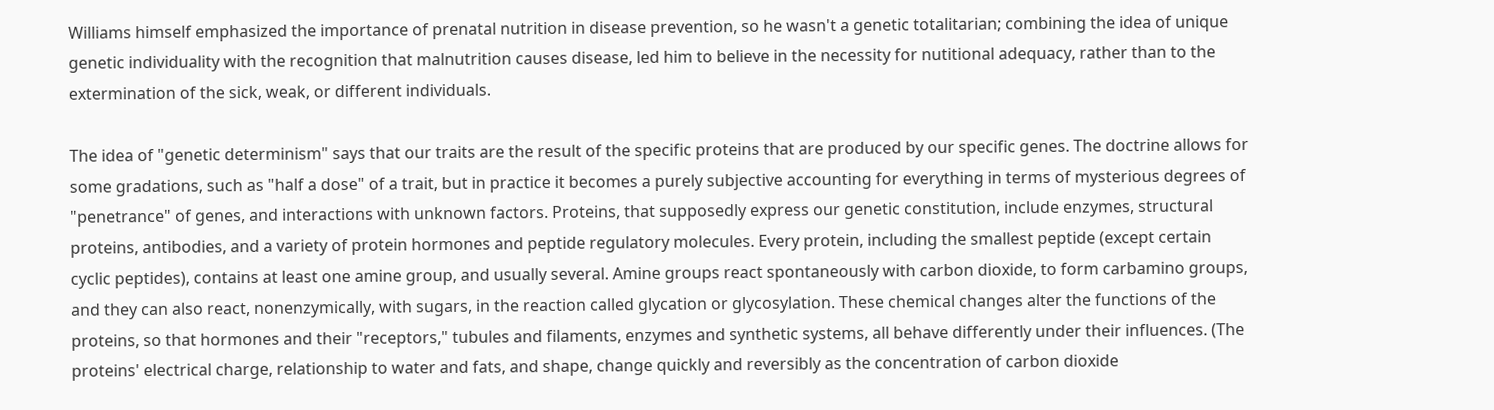Williams himself emphasized the importance of prenatal nutrition in disease prevention, so he wasn't a genetic totalitarian; combining the idea of unique genetic individuality with the recognition that malnutrition causes disease, led him to believe in the necessity for nutitional adequacy, rather than to the extermination of the sick, weak, or different individuals.

The idea of "genetic determinism" says that our traits are the result of the specific proteins that are produced by our specific genes. The doctrine allows for some gradations, such as "half a dose" of a trait, but in practice it becomes a purely subjective accounting for everything in terms of mysterious degrees of "penetrance" of genes, and interactions with unknown factors. Proteins, that supposedly express our genetic constitution, include enzymes, structural proteins, antibodies, and a variety of protein hormones and peptide regulatory molecules. Every protein, including the smallest peptide (except certain cyclic peptides), contains at least one amine group, and usually several. Amine groups react spontaneously with carbon dioxide, to form carbamino groups, and they can also react, nonenzymically, with sugars, in the reaction called glycation or glycosylation. These chemical changes alter the functions of the proteins, so that hormones and their "receptors," tubules and filaments, enzymes and synthetic systems, all behave differently under their influences. (The proteins' electrical charge, relationship to water and fats, and shape, change quickly and reversibly as the concentration of carbon dioxide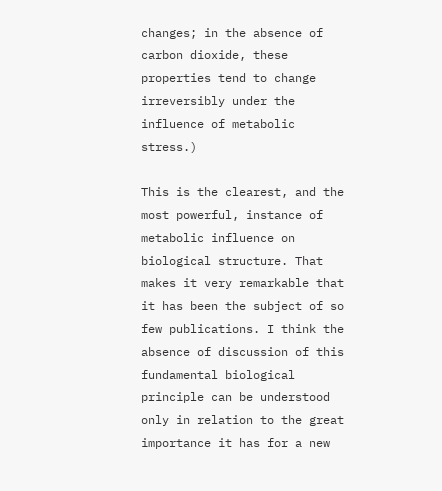changes; in the absence of carbon dioxide, these properties tend to change irreversibly under the influence of metabolic stress.)

This is the clearest, and the most powerful, instance of metabolic influence on biological structure. That makes it very remarkable that it has been the subject of so few publications. I think the absence of discussion of this fundamental biological principle can be understood only in relation to the great importance it has for a new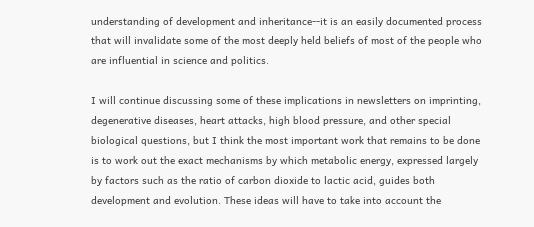understanding of development and inheritance--it is an easily documented process that will invalidate some of the most deeply held beliefs of most of the people who are influential in science and politics.

I will continue discussing some of these implications in newsletters on imprinting, degenerative diseases, heart attacks, high blood pressure, and other special biological questions, but I think the most important work that remains to be done is to work out the exact mechanisms by which metabolic energy, expressed largely by factors such as the ratio of carbon dioxide to lactic acid, guides both development and evolution. These ideas will have to take into account the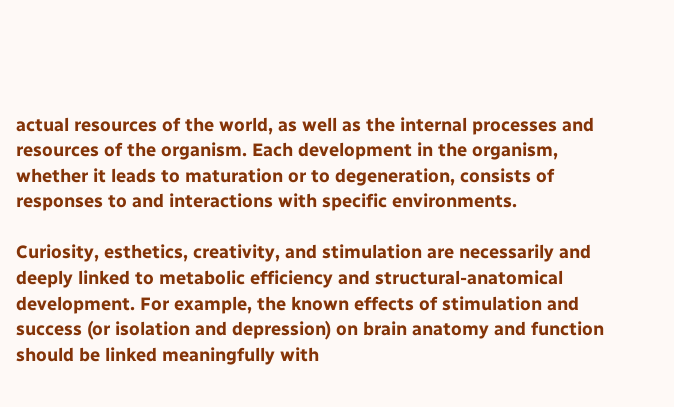actual resources of the world, as well as the internal processes and resources of the organism. Each development in the organism, whether it leads to maturation or to degeneration, consists of responses to and interactions with specific environments.

Curiosity, esthetics, creativity, and stimulation are necessarily and deeply linked to metabolic efficiency and structural-anatomical development. For example, the known effects of stimulation and success (or isolation and depression) on brain anatomy and function should be linked meaningfully with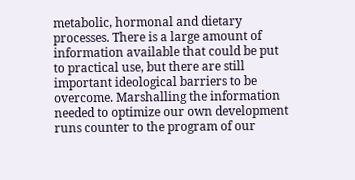metabolic, hormonal and dietary processes. There is a large amount of information available that could be put to practical use, but there are still important ideological barriers to be overcome. Marshalling the information needed to optimize our own development runs counter to the program of our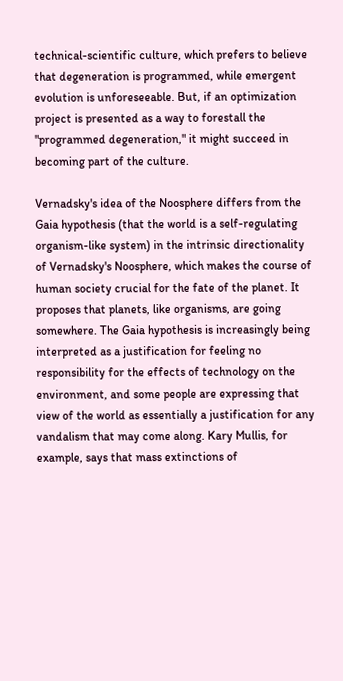technical-scientific culture, which prefers to believe that degeneration is programmed, while emergent evolution is unforeseeable. But, if an optimization project is presented as a way to forestall the "programmed degeneration," it might succeed in becoming part of the culture.

Vernadsky's idea of the Noosphere differs from the Gaia hypothesis (that the world is a self-regulating organism-like system) in the intrinsic directionality of Vernadsky's Noosphere, which makes the course of human society crucial for the fate of the planet. It proposes that planets, like organisms, are going somewhere. The Gaia hypothesis is increasingly being interpreted as a justification for feeling no responsibility for the effects of technology on the environment, and some people are expressing that view of the world as essentially a justification for any vandalism that may come along. Kary Mullis, for example, says that mass extinctions of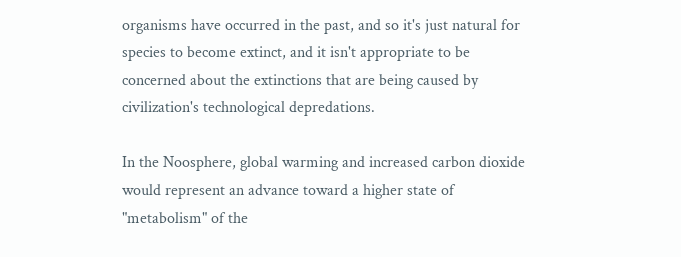organisms have occurred in the past, and so it's just natural for species to become extinct, and it isn't appropriate to be concerned about the extinctions that are being caused by civilization's technological depredations.

In the Noosphere, global warming and increased carbon dioxide would represent an advance toward a higher state of "metabolism" of the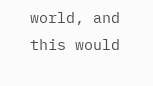world, and this would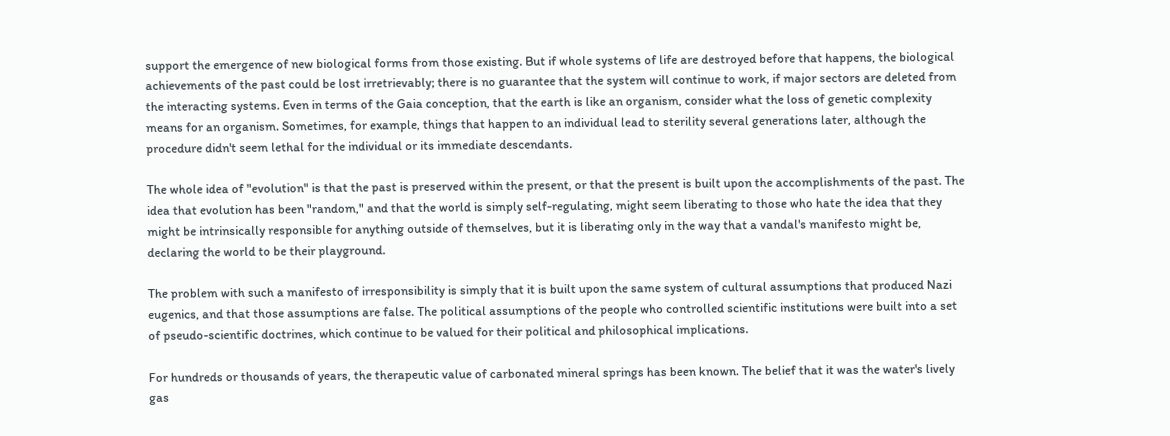support the emergence of new biological forms from those existing. But if whole systems of life are destroyed before that happens, the biological achievements of the past could be lost irretrievably; there is no guarantee that the system will continue to work, if major sectors are deleted from the interacting systems. Even in terms of the Gaia conception, that the earth is like an organism, consider what the loss of genetic complexity means for an organism. Sometimes, for example, things that happen to an individual lead to sterility several generations later, although the procedure didn't seem lethal for the individual or its immediate descendants.

The whole idea of "evolution" is that the past is preserved within the present, or that the present is built upon the accomplishments of the past. The idea that evolution has been "random," and that the world is simply self-regulating, might seem liberating to those who hate the idea that they might be intrinsically responsible for anything outside of themselves, but it is liberating only in the way that a vandal's manifesto might be, declaring the world to be their playground.

The problem with such a manifesto of irresponsibility is simply that it is built upon the same system of cultural assumptions that produced Nazi eugenics, and that those assumptions are false. The political assumptions of the people who controlled scientific institutions were built into a set of pseudo-scientific doctrines, which continue to be valued for their political and philosophical implications.

For hundreds or thousands of years, the therapeutic value of carbonated mineral springs has been known. The belief that it was the water's lively gas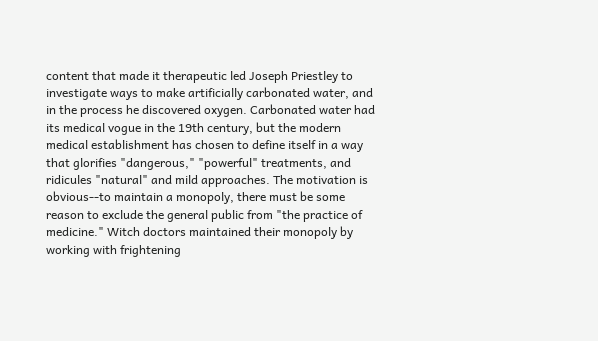content that made it therapeutic led Joseph Priestley to investigate ways to make artificially carbonated water, and in the process he discovered oxygen. Carbonated water had its medical vogue in the 19th century, but the modern medical establishment has chosen to define itself in a way that glorifies "dangerous," "powerful" treatments, and ridicules "natural" and mild approaches. The motivation is obvious--to maintain a monopoly, there must be some reason to exclude the general public from "the practice of medicine." Witch doctors maintained their monopoly by working with frightening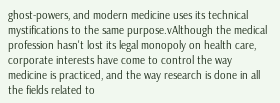ghost-powers, and modern medicine uses its technical mystifications to the same purpose.vAlthough the medical profession hasn't lost its legal monopoly on health care, corporate interests have come to control the way medicine is practiced, and the way research is done in all the fields related to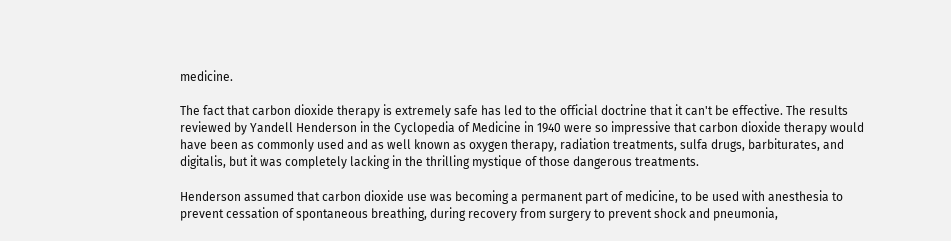medicine.

The fact that carbon dioxide therapy is extremely safe has led to the official doctrine that it can't be effective. The results reviewed by Yandell Henderson in the Cyclopedia of Medicine in 1940 were so impressive that carbon dioxide therapy would have been as commonly used and as well known as oxygen therapy, radiation treatments, sulfa drugs, barbiturates, and digitalis, but it was completely lacking in the thrilling mystique of those dangerous treatments.

Henderson assumed that carbon dioxide use was becoming a permanent part of medicine, to be used with anesthesia to prevent cessation of spontaneous breathing, during recovery from surgery to prevent shock and pneumonia,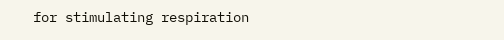for stimulating respiration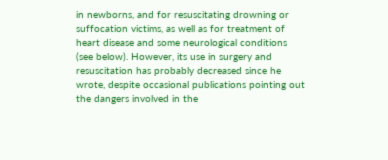in newborns, and for resuscitating drowning or suffocation victims, as well as for treatment of heart disease and some neurological conditions (see below). However, its use in surgery and resuscitation has probably decreased since he wrote, despite occasional publications pointing out the dangers involved in the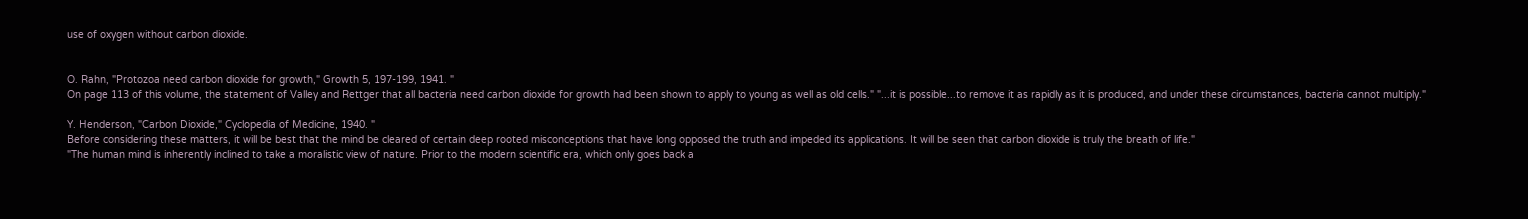use of oxygen without carbon dioxide.


O. Rahn, "Protozoa need carbon dioxide for growth," Growth 5, 197-199, 1941. "
On page 113 of this volume, the statement of Valley and Rettger that all bacteria need carbon dioxide for growth had been shown to apply to young as well as old cells." "...it is possible...to remove it as rapidly as it is produced, and under these circumstances, bacteria cannot multiply."

Y. Henderson, "Carbon Dioxide," Cyclopedia of Medicine, 1940. "
Before considering these matters, it will be best that the mind be cleared of certain deep rooted misconceptions that have long opposed the truth and impeded its applications. It will be seen that carbon dioxide is truly the breath of life."
"The human mind is inherently inclined to take a moralistic view of nature. Prior to the modern scientific era, which only goes back a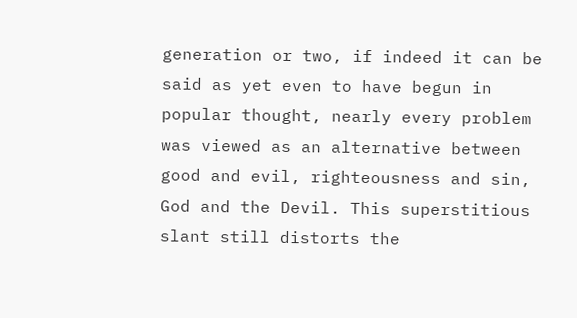generation or two, if indeed it can be said as yet even to have begun in popular thought, nearly every problem was viewed as an alternative between good and evil, righteousness and sin, God and the Devil. This superstitious slant still distorts the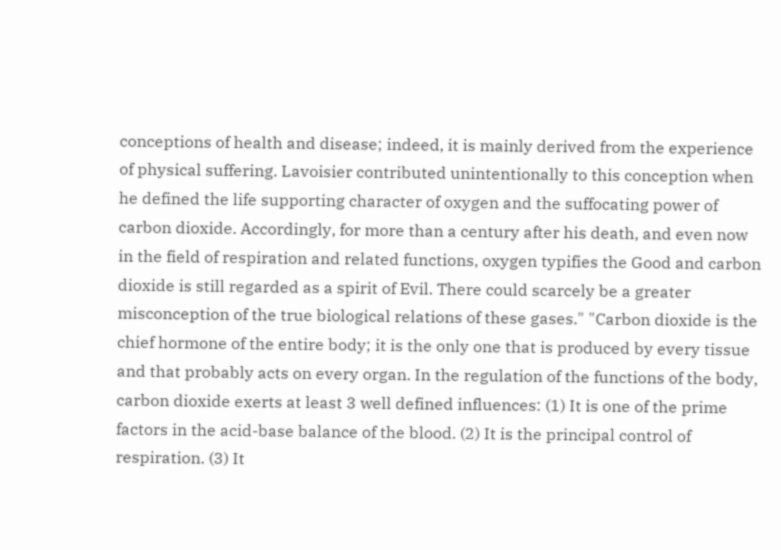conceptions of health and disease; indeed, it is mainly derived from the experience of physical suffering. Lavoisier contributed unintentionally to this conception when he defined the life supporting character of oxygen and the suffocating power of carbon dioxide. Accordingly, for more than a century after his death, and even now in the field of respiration and related functions, oxygen typifies the Good and carbon dioxide is still regarded as a spirit of Evil. There could scarcely be a greater misconception of the true biological relations of these gases." "Carbon dioxide is the chief hormone of the entire body; it is the only one that is produced by every tissue and that probably acts on every organ. In the regulation of the functions of the body, carbon dioxide exerts at least 3 well defined influences: (1) It is one of the prime factors in the acid-base balance of the blood. (2) It is the principal control of respiration. (3) It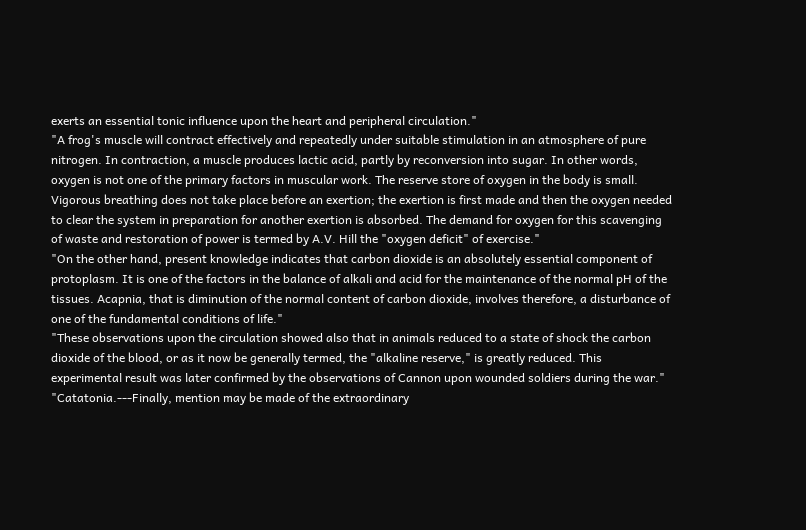exerts an essential tonic influence upon the heart and peripheral circulation."
"A frog's muscle will contract effectively and repeatedly under suitable stimulation in an atmosphere of pure nitrogen. In contraction, a muscle produces lactic acid, partly by reconversion into sugar. In other words, oxygen is not one of the primary factors in muscular work. The reserve store of oxygen in the body is small. Vigorous breathing does not take place before an exertion; the exertion is first made and then the oxygen needed to clear the system in preparation for another exertion is absorbed. The demand for oxygen for this scavenging of waste and restoration of power is termed by A.V. Hill the "oxygen deficit" of exercise."
"On the other hand, present knowledge indicates that carbon dioxide is an absolutely essential component of protoplasm. It is one of the factors in the balance of alkali and acid for the maintenance of the normal pH of the tissues. Acapnia, that is diminution of the normal content of carbon dioxide, involves therefore, a disturbance of one of the fundamental conditions of life."
"These observations upon the circulation showed also that in animals reduced to a state of shock the carbon dioxide of the blood, or as it now be generally termed, the "alkaline reserve," is greatly reduced. This experimental result was later confirmed by the observations of Cannon upon wounded soldiers during the war."
"Catatonia.---Finally, mention may be made of the extraordinary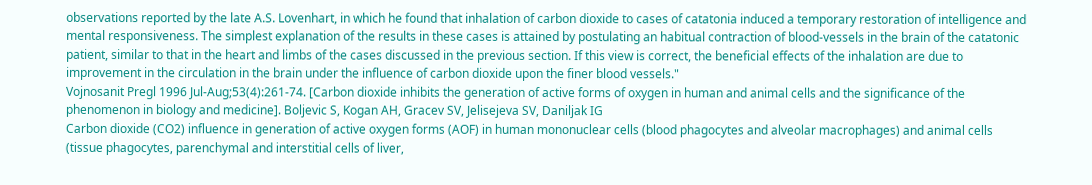observations reported by the late A.S. Lovenhart, in which he found that inhalation of carbon dioxide to cases of catatonia induced a temporary restoration of intelligence and mental responsiveness. The simplest explanation of the results in these cases is attained by postulating an habitual contraction of blood-vessels in the brain of the catatonic patient, similar to that in the heart and limbs of the cases discussed in the previous section. If this view is correct, the beneficial effects of the inhalation are due to improvement in the circulation in the brain under the influence of carbon dioxide upon the finer blood vessels."
Vojnosanit Pregl 1996 Jul-Aug;53(4):261-74. [Carbon dioxide inhibits the generation of active forms of oxygen in human and animal cells and the significance of the phenomenon in biology and medicine]. Boljevic S, Kogan AH, Gracev SV, Jelisejeva SV, Daniljak IG
Carbon dioxide (CO2) influence in generation of active oxygen forms (AOF) in human mononuclear cells (blood phagocytes and alveolar macrophages) and animal cells (tissue phagocytes, parenchymal and interstitial cells of liver,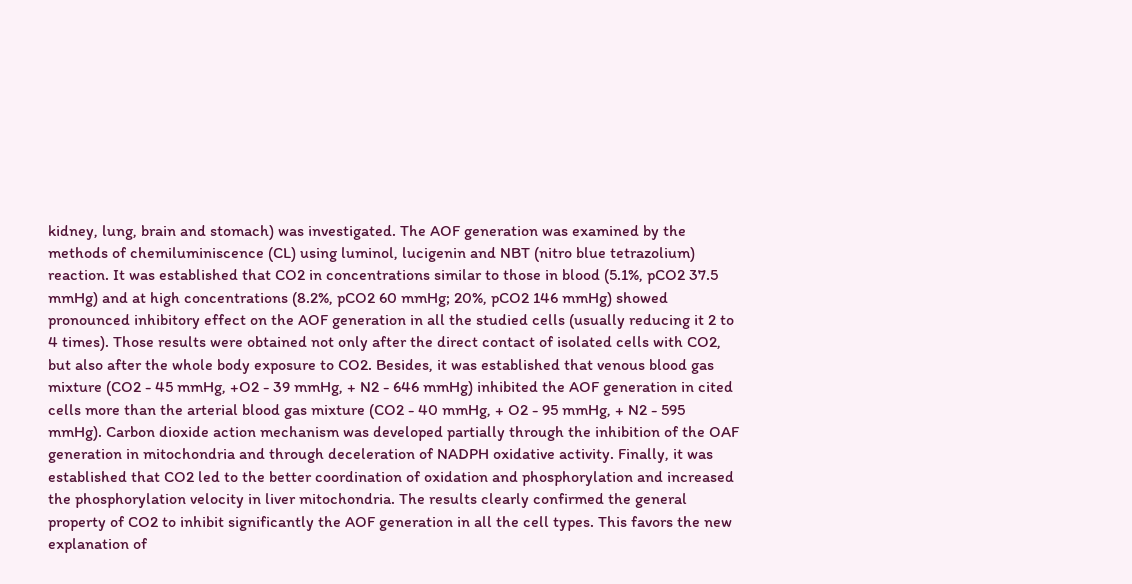kidney, lung, brain and stomach) was investigated. The AOF generation was examined by the methods of chemiluminiscence (CL) using luminol, lucigenin and NBT (nitro blue tetrazolium) reaction. It was established that CO2 in concentrations similar to those in blood (5.1%, pCO2 37.5 mmHg) and at high concentrations (8.2%, pCO2 60 mmHg; 20%, pCO2 146 mmHg) showed pronounced inhibitory effect on the AOF generation in all the studied cells (usually reducing it 2 to 4 times). Those results were obtained not only after the direct contact of isolated cells with CO2, but also after the whole body exposure to CO2. Besides, it was established that venous blood gas mixture (CO2 - 45 mmHg, +O2 - 39 mmHg, + N2 - 646 mmHg) inhibited the AOF generation in cited cells more than the arterial blood gas mixture (CO2 - 40 mmHg, + O2 - 95 mmHg, + N2 - 595 mmHg). Carbon dioxide action mechanism was developed partially through the inhibition of the OAF generation in mitochondria and through deceleration of NADPH oxidative activity. Finally, it was established that CO2 led to the better coordination of oxidation and phosphorylation and increased the phosphorylation velocity in liver mitochondria. The results clearly confirmed the general property of CO2 to inhibit significantly the AOF generation in all the cell types. This favors the new explanation of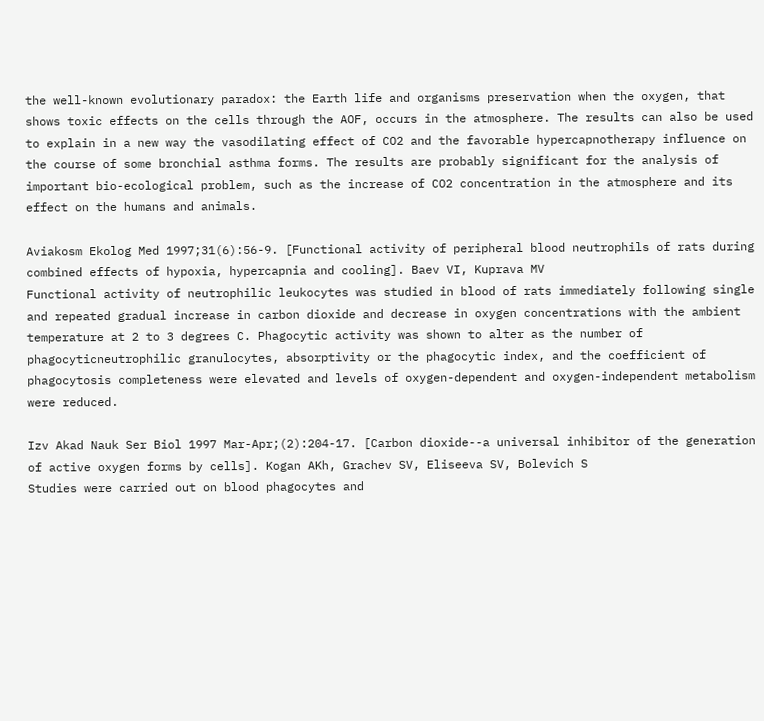the well-known evolutionary paradox: the Earth life and organisms preservation when the oxygen, that shows toxic effects on the cells through the AOF, occurs in the atmosphere. The results can also be used to explain in a new way the vasodilating effect of CO2 and the favorable hypercapnotherapy influence on the course of some bronchial asthma forms. The results are probably significant for the analysis of important bio-ecological problem, such as the increase of CO2 concentration in the atmosphere and its effect on the humans and animals.

Aviakosm Ekolog Med 1997;31(6):56-9. [Functional activity of peripheral blood neutrophils of rats during combined effects of hypoxia, hypercapnia and cooling]. Baev VI, Kuprava MV
Functional activity of neutrophilic leukocytes was studied in blood of rats immediately following single and repeated gradual increase in carbon dioxide and decrease in oxygen concentrations with the ambient temperature at 2 to 3 degrees C. Phagocytic activity was shown to alter as the number of phagocyticneutrophilic granulocytes, absorptivity or the phagocytic index, and the coefficient of phagocytosis completeness were elevated and levels of oxygen-dependent and oxygen-independent metabolism were reduced.

Izv Akad Nauk Ser Biol 1997 Mar-Apr;(2):204-17. [Carbon dioxide--a universal inhibitor of the generation of active oxygen forms by cells]. Kogan AKh, Grachev SV, Eliseeva SV, Bolevich S
Studies were carried out on blood phagocytes and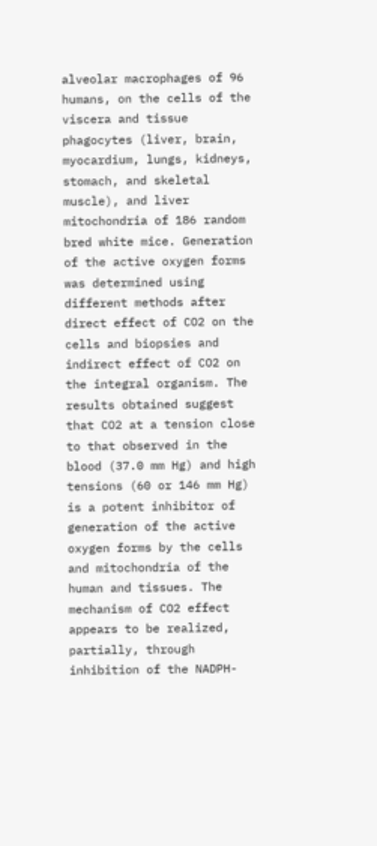alveolar macrophages of 96 humans, on the cells of the viscera and tissue phagocytes (liver, brain, myocardium, lungs, kidneys, stomach, and skeletal muscle), and liver mitochondria of 186 random bred white mice. Generation of the active oxygen forms was determined using different methods after direct effect of CO2 on the cells and biopsies and indirect effect of CO2 on the integral organism. The results obtained suggest that CO2 at a tension close to that observed in the blood (37.0 mm Hg) and high tensions (60 or 146 mm Hg) is a potent inhibitor of generation of the active oxygen forms by the cells and mitochondria of the human and tissues. The mechanism of CO2 effect appears to be realized, partially, through inhibition of the NADPH-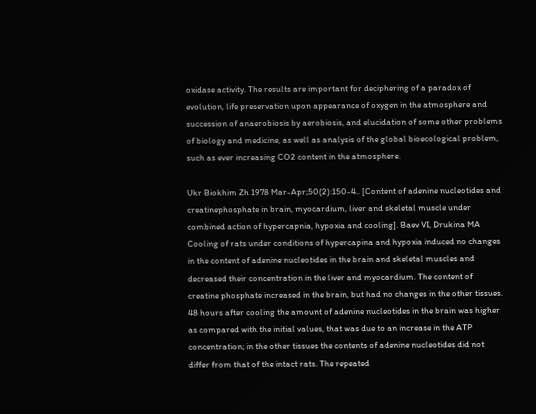oxidase activity. The results are important for deciphering of a paradox of evolution, life preservation upon appearance of oxygen in the atmosphere and succession of anaerobiosis by aerobiosis, and elucidation of some other problems of biology and medicine, as well as analysis of the global bioecological problem, such as ever increasing CO2 content in the atmosphere.

Ukr Biokhim Zh 1978 Mar-Apr;50(2):150-4.. [Content of adenine nucleotides and creatinephosphate in brain, myocardium, liver and skeletal muscle under combined action of hypercapnia, hypoxia and cooling]. Baev VI, Drukina MA
Cooling of rats under conditions of hypercapina and hypoxia induced no changes in the content of adenine nucleotides in the brain and skeletal muscles and decreased their concentration in the liver and myocardium. The content of creatine phosphate increased in the brain, but had no changes in the other tissues. 48 hours after cooling the amount of adenine nucleotides in the brain was higher as compared with the initial values, that was due to an increase in the ATP concentration; in the other tissues the contents of adenine nucleotides did not differ from that of the intact rats. The repeated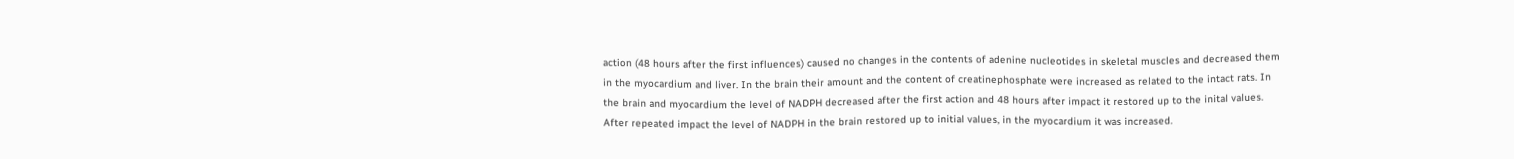action (48 hours after the first influences) caused no changes in the contents of adenine nucleotides in skeletal muscles and decreased them in the myocardium and liver. In the brain their amount and the content of creatinephosphate were increased as related to the intact rats. In the brain and myocardium the level of NADPH decreased after the first action and 48 hours after impact it restored up to the inital values. After repeated impact the level of NADPH in the brain restored up to initial values, in the myocardium it was increased.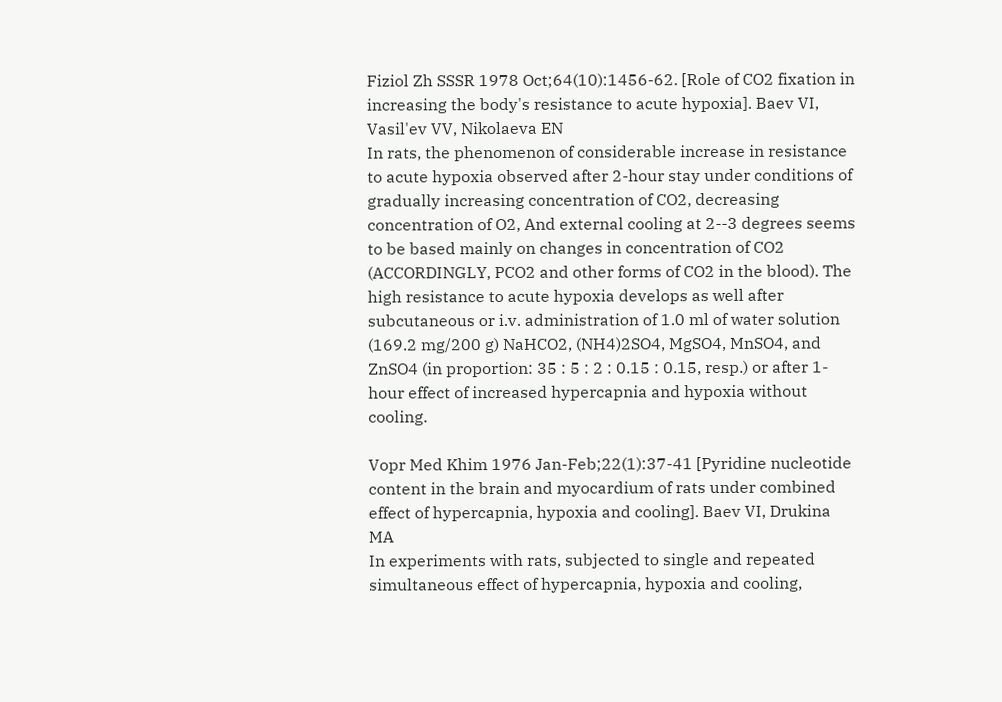Fiziol Zh SSSR 1978 Oct;64(10):1456-62. [Role of CO2 fixation in increasing the body's resistance to acute hypoxia]. Baev VI, Vasil'ev VV, Nikolaeva EN
In rats, the phenomenon of considerable increase in resistance to acute hypoxia observed after 2-hour stay under conditions of gradually increasing concentration of CO2, decreasing concentration of O2, And external cooling at 2--3 degrees seems to be based mainly on changes in concentration of CO2 (ACCORDINGLY, PCO2 and other forms of CO2 in the blood). The high resistance to acute hypoxia develops as well after subcutaneous or i.v. administration of 1.0 ml of water solution (169.2 mg/200 g) NaHCO2, (NH4)2SO4, MgSO4, MnSO4, and ZnSO4 (in proportion: 35 : 5 : 2 : 0.15 : 0.15, resp.) or after 1-hour effect of increased hypercapnia and hypoxia without cooling.

Vopr Med Khim 1976 Jan-Feb;22(1):37-41 [Pyridine nucleotide content in the brain and myocardium of rats under combined effect of hypercapnia, hypoxia and cooling]. Baev VI, Drukina MA
In experiments with rats, subjected to single and repeated simultaneous effect of hypercapnia, hypoxia and cooling,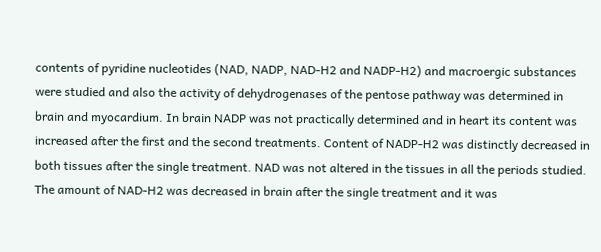contents of pyridine nucleotides (NAD, NADP, NAD-H2 and NADP-H2) and macroergic substances were studied and also the activity of dehydrogenases of the pentose pathway was determined in brain and myocardium. In brain NADP was not practically determined and in heart its content was increased after the first and the second treatments. Content of NADP-H2 was distinctly decreased in both tissues after the single treatment. NAD was not altered in the tissues in all the periods studied. The amount of NAD-H2 was decreased in brain after the single treatment and it was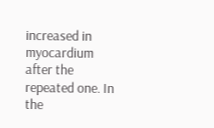increased in myocardium after the repeated one. In the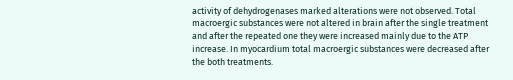activity of dehydrogenases marked alterations were not observed. Total macroergic substances were not altered in brain after the single treatment and after the repeated one they were increased mainly due to the ATP increase. In myocardium total macroergic substances were decreased after the both treatments.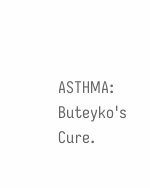ASTHMA: Buteyko's Cure.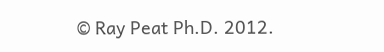© Ray Peat Ph.D. 2012.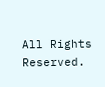All Rights Reserved.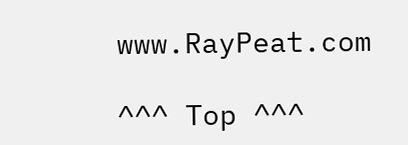www.RayPeat.com

^^^ Top ^^^